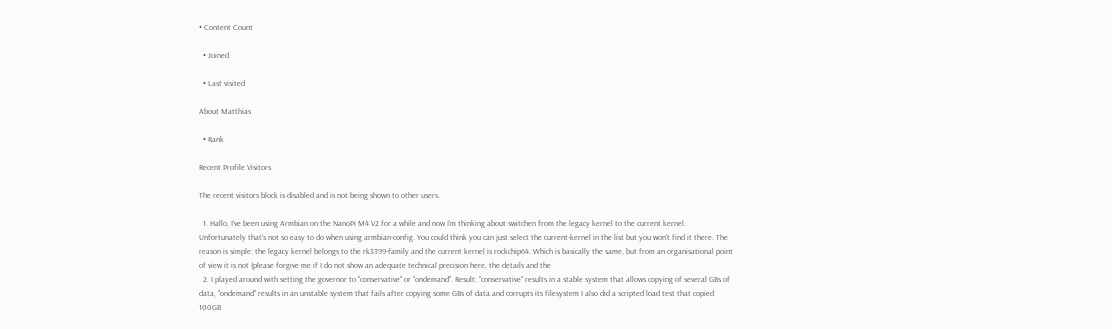• Content Count

  • Joined

  • Last visited

About Matthias

  • Rank

Recent Profile Visitors

The recent visitors block is disabled and is not being shown to other users.

  1. Hallo, I've been using Armbian on the NanoPi M4 V2 for a while and now I'm thinking about switchen from the legacy kernel to the current kernel. Unfortunately that's not so easy to do when using armbian-config. You could think you can just select the current-kernel in the list but you won't find it there. The reason is simple: the legacy kernel belongs to the rk3399-family and the current kernel is rockchip64. Which is basically the same, but from an organisational point of view it is not (please forgive me if I do not show an adequate technical precision here, the details and the
  2. I played around with setting the governor to "conservative" or "ondemand". Result: "conservative" results in a stable system that allows copying of several GBs of data, "ondemand" results in an unstable system that fails after copying some GBs of data and corrupts its filesystem I also did a scripted load test that copied 100GB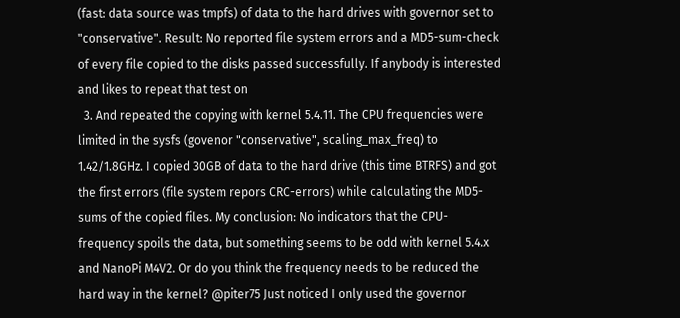(fast: data source was tmpfs) of data to the hard drives with governor set to "conservative". Result: No reported file system errors and a MD5-sum-check of every file copied to the disks passed successfully. If anybody is interested and likes to repeat that test on
  3. And repeated the copying with kernel 5.4.11. The CPU frequencies were limited in the sysfs (govenor "conservative", scaling_max_freq) to 1.42/1.8GHz. I copied 30GB of data to the hard drive (this time BTRFS) and got the first errors (file system repors CRC-errors) while calculating the MD5-sums of the copied files. My conclusion: No indicators that the CPU-frequency spoils the data, but something seems to be odd with kernel 5.4.x and NanoPi M4V2. Or do you think the frequency needs to be reduced the hard way in the kernel? @piter75 Just noticed I only used the governor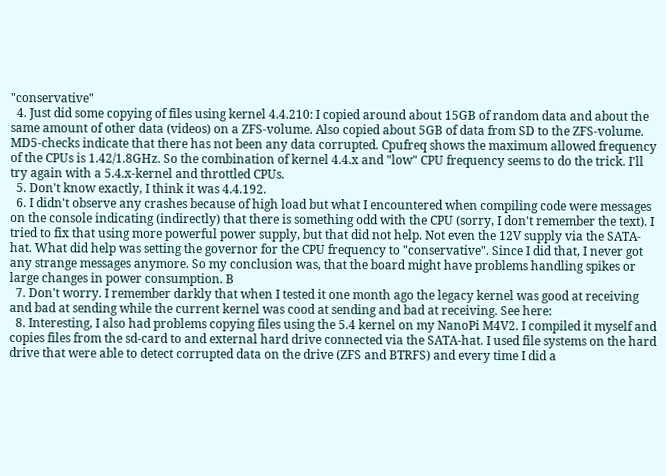"conservative"
  4. Just did some copying of files using kernel 4.4.210: I copied around about 15GB of random data and about the same amount of other data (videos) on a ZFS-volume. Also copied about 5GB of data from SD to the ZFS-volume. MD5-checks indicate that there has not been any data corrupted. Cpufreq shows the maximum allowed frequency of the CPUs is 1.42/1.8GHz. So the combination of kernel 4.4.x and "low" CPU frequency seems to do the trick. I'll try again with a 5.4.x-kernel and throttled CPUs.
  5. Don't know exactly, I think it was 4.4.192.
  6. I didn't observe any crashes because of high load but what I encountered when compiling code were messages on the console indicating (indirectly) that there is something odd with the CPU (sorry, I don't remember the text). I tried to fix that using more powerful power supply, but that did not help. Not even the 12V supply via the SATA-hat. What did help was setting the governor for the CPU frequency to "conservative". Since I did that, I never got any strange messages anymore. So my conclusion was, that the board might have problems handling spikes or large changes in power consumption. B
  7. Don't worry. I remember darkly that when I tested it one month ago the legacy kernel was good at receiving and bad at sending while the current kernel was cood at sending and bad at receiving. See here:
  8. Interesting, I also had problems copying files using the 5.4 kernel on my NanoPi M4V2. I compiled it myself and copies files from the sd-card to and external hard drive connected via the SATA-hat. I used file systems on the hard drive that were able to detect corrupted data on the drive (ZFS and BTRFS) and every time I did a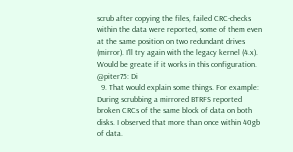scrub after copying the files, failed CRC-checks within the data were reported, some of them even at the same position on two redundant drives (mirror). I'll try again with the legacy kernel (4.x). Would be greate if it works in this configuration. @piter75: Di
  9. That would explain some things. For example: During scrubbing a mirrored BTRFS reported broken CRCs of the same block of data on both disks. I observed that more than once within 40gb of data.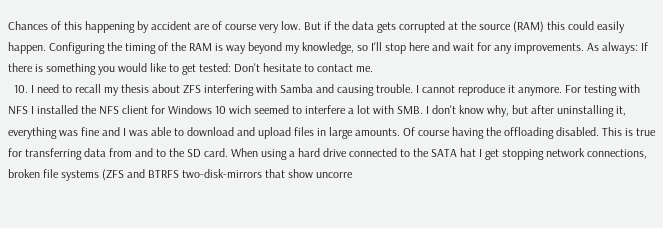Chances of this happening by accident are of course very low. But if the data gets corrupted at the source (RAM) this could easily happen. Configuring the timing of the RAM is way beyond my knowledge, so I'll stop here and wait for any improvements. As always: If there is something you would like to get tested: Don't hesitate to contact me.
  10. I need to recall my thesis about ZFS interfering with Samba and causing trouble. I cannot reproduce it anymore. For testing with NFS I installed the NFS client for Windows 10 wich seemed to interfere a lot with SMB. I don't know why, but after uninstalling it, everything was fine and I was able to download and upload files in large amounts. Of course having the offloading disabled. This is true for transferring data from and to the SD card. When using a hard drive connected to the SATA hat I get stopping network connections, broken file systems (ZFS and BTRFS two-disk-mirrors that show uncorre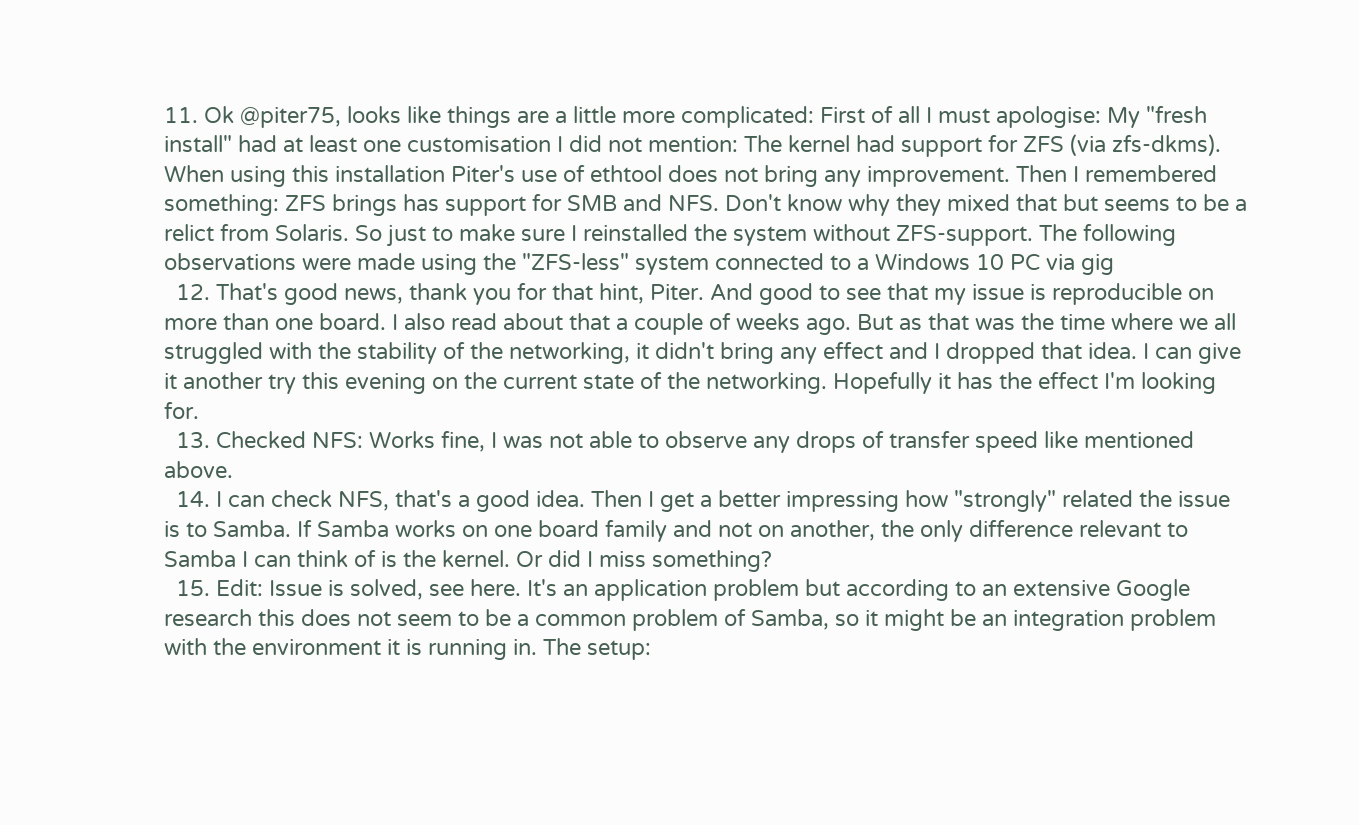11. Ok @piter75, looks like things are a little more complicated: First of all I must apologise: My "fresh install" had at least one customisation I did not mention: The kernel had support for ZFS (via zfs-dkms). When using this installation Piter's use of ethtool does not bring any improvement. Then I remembered something: ZFS brings has support for SMB and NFS. Don't know why they mixed that but seems to be a relict from Solaris. So just to make sure I reinstalled the system without ZFS-support. The following observations were made using the "ZFS-less" system connected to a Windows 10 PC via gig
  12. That's good news, thank you for that hint, Piter. And good to see that my issue is reproducible on more than one board. I also read about that a couple of weeks ago. But as that was the time where we all struggled with the stability of the networking, it didn't bring any effect and I dropped that idea. I can give it another try this evening on the current state of the networking. Hopefully it has the effect I'm looking for.
  13. Checked NFS: Works fine, I was not able to observe any drops of transfer speed like mentioned above.
  14. I can check NFS, that's a good idea. Then I get a better impressing how "strongly" related the issue is to Samba. If Samba works on one board family and not on another, the only difference relevant to Samba I can think of is the kernel. Or did I miss something?
  15. Edit: Issue is solved, see here. It's an application problem but according to an extensive Google research this does not seem to be a common problem of Samba, so it might be an integration problem with the environment it is running in. The setup: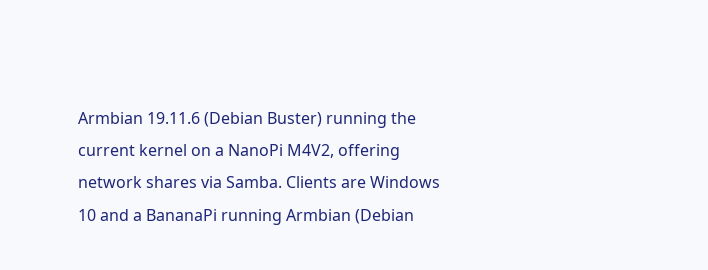Armbian 19.11.6 (Debian Buster) running the current kernel on a NanoPi M4V2, offering network shares via Samba. Clients are Windows 10 and a BananaPi running Armbian (Debian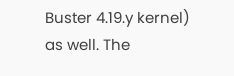Buster 4.19.y kernel) as well. The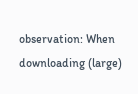observation: When downloading (large)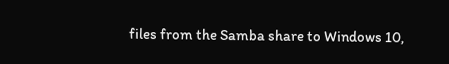files from the Samba share to Windows 10,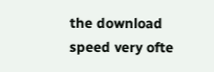the download speed very ofte